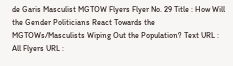de Garis Masculist MGTOW Flyers Flyer No. 29 Title : How Will the Gender Politicians React Towards the MGTOWs/Masculists Wiping Out the Population? Text URL : All Flyers URL :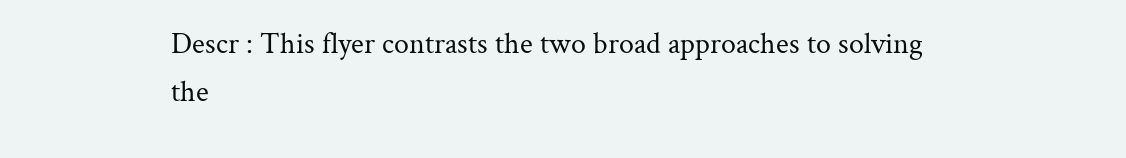Descr : This flyer contrasts the two broad approaches to solving the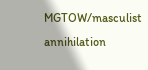MGTOW/masculist annihilation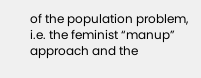of the population problem, i.e. the feminist “manup” approach and the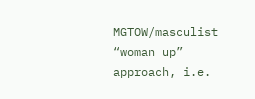MGTOW/masculist “woman up” approach, i.e.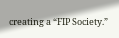creating a “FIP Society.”